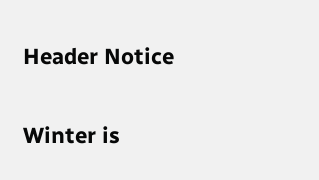Header Notice

Winter is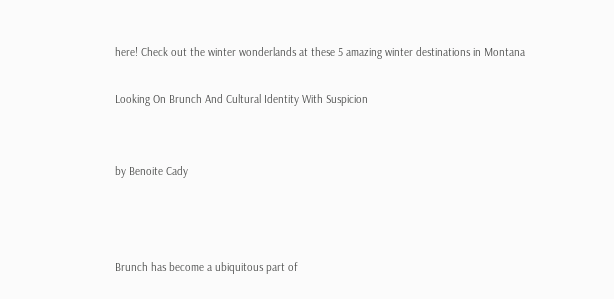here! Check out the winter wonderlands at these 5 amazing winter destinations in Montana

Looking On Brunch And Cultural Identity With Suspicion


by Benoite Cady



Brunch has become a ubiquitous part of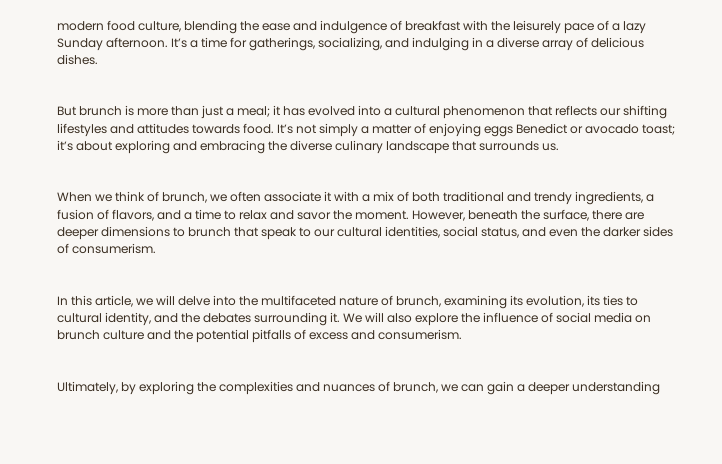modern food culture, blending the ease and indulgence of breakfast with the leisurely pace of a lazy Sunday afternoon. It’s a time for gatherings, socializing, and indulging in a diverse array of delicious dishes.


But brunch is more than just a meal; it has evolved into a cultural phenomenon that reflects our shifting lifestyles and attitudes towards food. It’s not simply a matter of enjoying eggs Benedict or avocado toast; it’s about exploring and embracing the diverse culinary landscape that surrounds us.


When we think of brunch, we often associate it with a mix of both traditional and trendy ingredients, a fusion of flavors, and a time to relax and savor the moment. However, beneath the surface, there are deeper dimensions to brunch that speak to our cultural identities, social status, and even the darker sides of consumerism.


In this article, we will delve into the multifaceted nature of brunch, examining its evolution, its ties to cultural identity, and the debates surrounding it. We will also explore the influence of social media on brunch culture and the potential pitfalls of excess and consumerism.


Ultimately, by exploring the complexities and nuances of brunch, we can gain a deeper understanding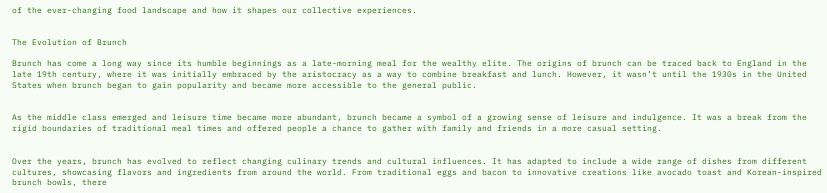of the ever-changing food landscape and how it shapes our collective experiences.


The Evolution of Brunch

Brunch has come a long way since its humble beginnings as a late-morning meal for the wealthy elite. The origins of brunch can be traced back to England in the late 19th century, where it was initially embraced by the aristocracy as a way to combine breakfast and lunch. However, it wasn’t until the 1930s in the United States when brunch began to gain popularity and became more accessible to the general public.


As the middle class emerged and leisure time became more abundant, brunch became a symbol of a growing sense of leisure and indulgence. It was a break from the rigid boundaries of traditional meal times and offered people a chance to gather with family and friends in a more casual setting.


Over the years, brunch has evolved to reflect changing culinary trends and cultural influences. It has adapted to include a wide range of dishes from different cultures, showcasing flavors and ingredients from around the world. From traditional eggs and bacon to innovative creations like avocado toast and Korean-inspired brunch bowls, there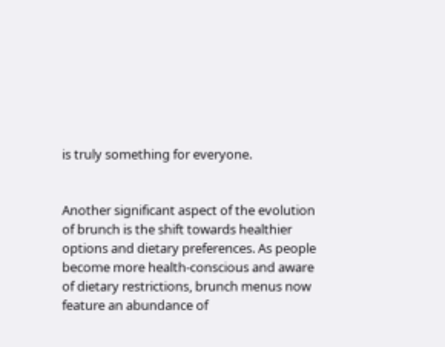is truly something for everyone.


Another significant aspect of the evolution of brunch is the shift towards healthier options and dietary preferences. As people become more health-conscious and aware of dietary restrictions, brunch menus now feature an abundance of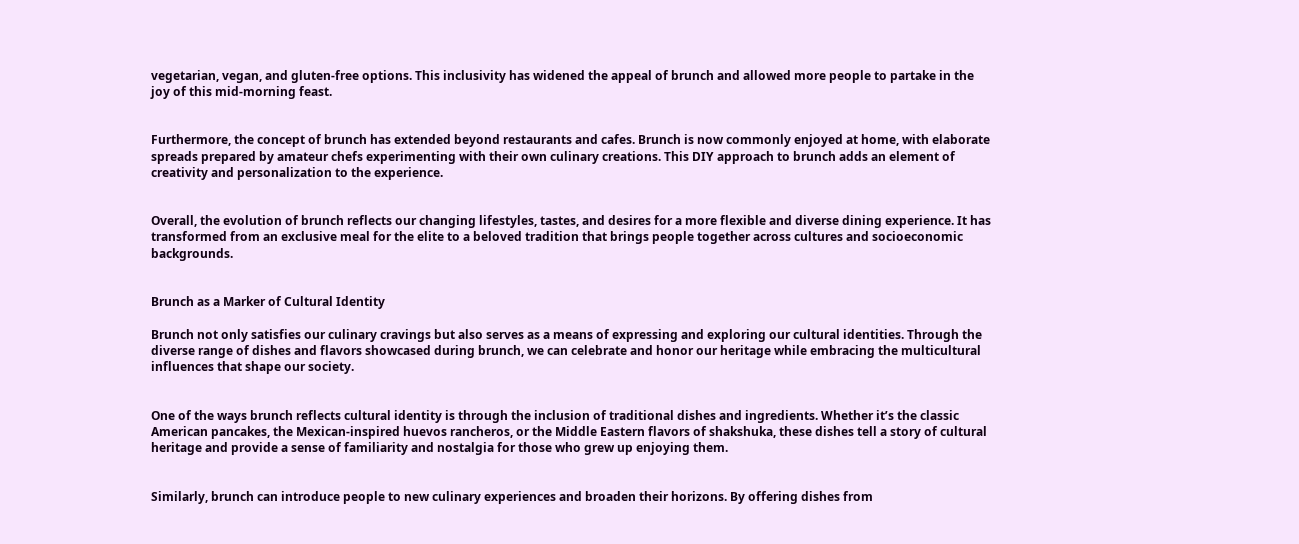vegetarian, vegan, and gluten-free options. This inclusivity has widened the appeal of brunch and allowed more people to partake in the joy of this mid-morning feast.


Furthermore, the concept of brunch has extended beyond restaurants and cafes. Brunch is now commonly enjoyed at home, with elaborate spreads prepared by amateur chefs experimenting with their own culinary creations. This DIY approach to brunch adds an element of creativity and personalization to the experience.


Overall, the evolution of brunch reflects our changing lifestyles, tastes, and desires for a more flexible and diverse dining experience. It has transformed from an exclusive meal for the elite to a beloved tradition that brings people together across cultures and socioeconomic backgrounds.


Brunch as a Marker of Cultural Identity

Brunch not only satisfies our culinary cravings but also serves as a means of expressing and exploring our cultural identities. Through the diverse range of dishes and flavors showcased during brunch, we can celebrate and honor our heritage while embracing the multicultural influences that shape our society.


One of the ways brunch reflects cultural identity is through the inclusion of traditional dishes and ingredients. Whether it’s the classic American pancakes, the Mexican-inspired huevos rancheros, or the Middle Eastern flavors of shakshuka, these dishes tell a story of cultural heritage and provide a sense of familiarity and nostalgia for those who grew up enjoying them.


Similarly, brunch can introduce people to new culinary experiences and broaden their horizons. By offering dishes from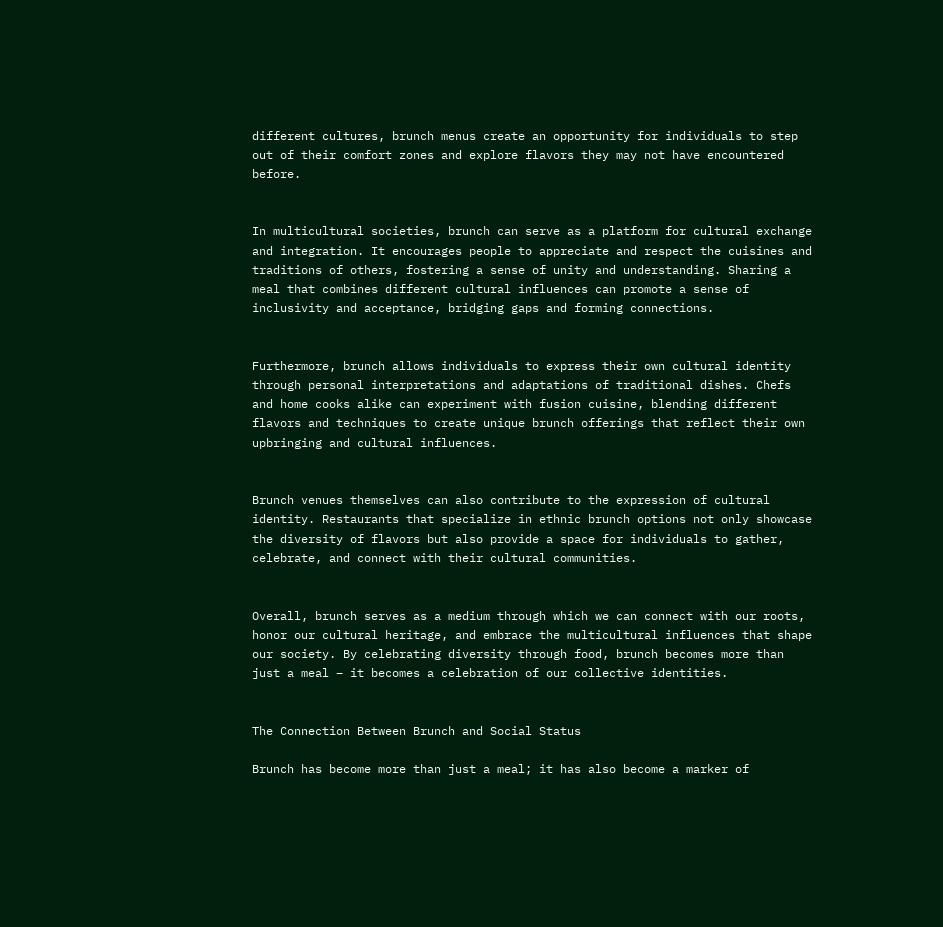different cultures, brunch menus create an opportunity for individuals to step out of their comfort zones and explore flavors they may not have encountered before.


In multicultural societies, brunch can serve as a platform for cultural exchange and integration. It encourages people to appreciate and respect the cuisines and traditions of others, fostering a sense of unity and understanding. Sharing a meal that combines different cultural influences can promote a sense of inclusivity and acceptance, bridging gaps and forming connections.


Furthermore, brunch allows individuals to express their own cultural identity through personal interpretations and adaptations of traditional dishes. Chefs and home cooks alike can experiment with fusion cuisine, blending different flavors and techniques to create unique brunch offerings that reflect their own upbringing and cultural influences.


Brunch venues themselves can also contribute to the expression of cultural identity. Restaurants that specialize in ethnic brunch options not only showcase the diversity of flavors but also provide a space for individuals to gather, celebrate, and connect with their cultural communities.


Overall, brunch serves as a medium through which we can connect with our roots, honor our cultural heritage, and embrace the multicultural influences that shape our society. By celebrating diversity through food, brunch becomes more than just a meal – it becomes a celebration of our collective identities.


The Connection Between Brunch and Social Status

Brunch has become more than just a meal; it has also become a marker of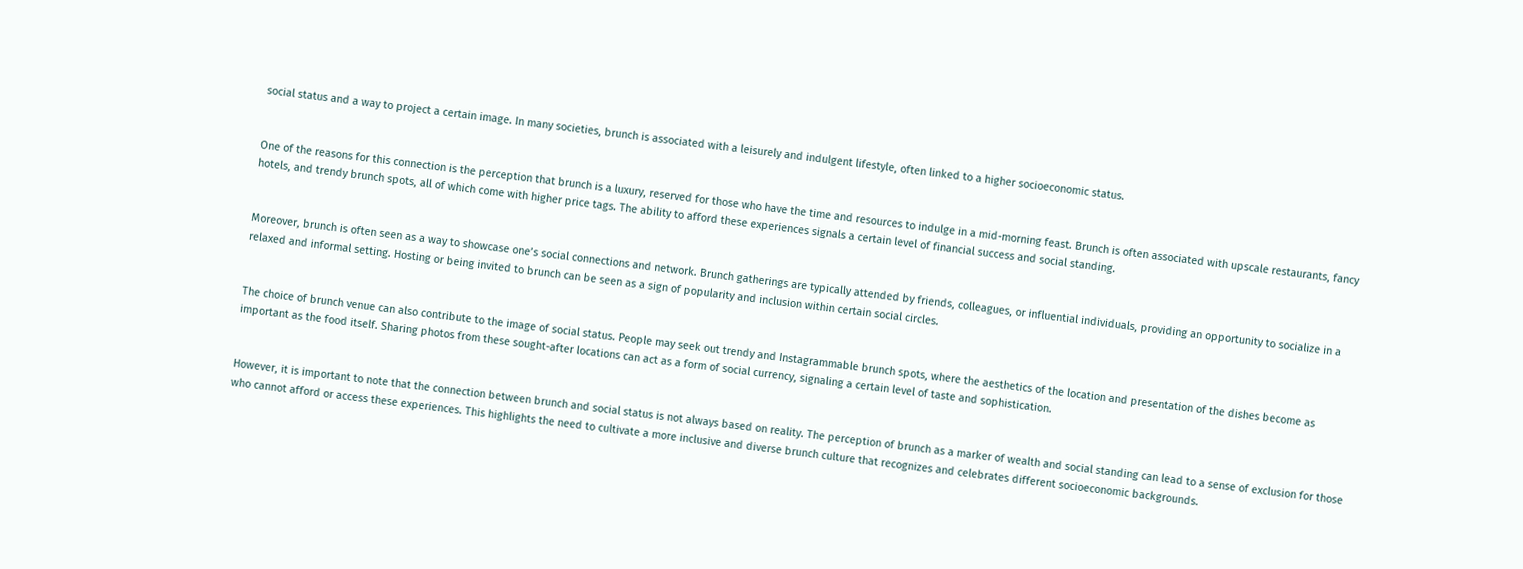social status and a way to project a certain image. In many societies, brunch is associated with a leisurely and indulgent lifestyle, often linked to a higher socioeconomic status.


One of the reasons for this connection is the perception that brunch is a luxury, reserved for those who have the time and resources to indulge in a mid-morning feast. Brunch is often associated with upscale restaurants, fancy hotels, and trendy brunch spots, all of which come with higher price tags. The ability to afford these experiences signals a certain level of financial success and social standing.


Moreover, brunch is often seen as a way to showcase one’s social connections and network. Brunch gatherings are typically attended by friends, colleagues, or influential individuals, providing an opportunity to socialize in a relaxed and informal setting. Hosting or being invited to brunch can be seen as a sign of popularity and inclusion within certain social circles.


The choice of brunch venue can also contribute to the image of social status. People may seek out trendy and Instagrammable brunch spots, where the aesthetics of the location and presentation of the dishes become as important as the food itself. Sharing photos from these sought-after locations can act as a form of social currency, signaling a certain level of taste and sophistication.


However, it is important to note that the connection between brunch and social status is not always based on reality. The perception of brunch as a marker of wealth and social standing can lead to a sense of exclusion for those who cannot afford or access these experiences. This highlights the need to cultivate a more inclusive and diverse brunch culture that recognizes and celebrates different socioeconomic backgrounds.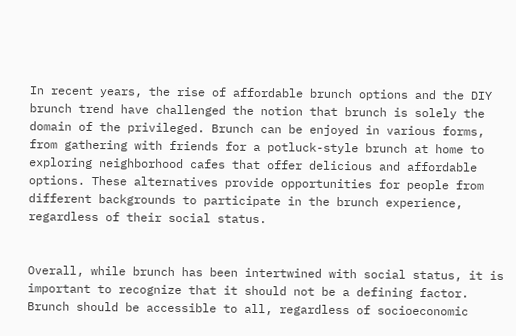In recent years, the rise of affordable brunch options and the DIY brunch trend have challenged the notion that brunch is solely the domain of the privileged. Brunch can be enjoyed in various forms, from gathering with friends for a potluck-style brunch at home to exploring neighborhood cafes that offer delicious and affordable options. These alternatives provide opportunities for people from different backgrounds to participate in the brunch experience, regardless of their social status.


Overall, while brunch has been intertwined with social status, it is important to recognize that it should not be a defining factor. Brunch should be accessible to all, regardless of socioeconomic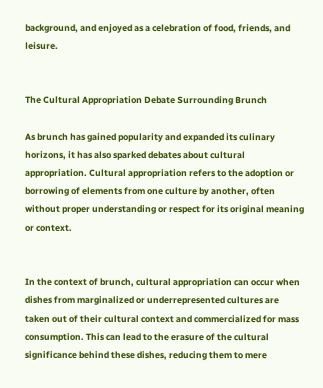background, and enjoyed as a celebration of food, friends, and leisure.


The Cultural Appropriation Debate Surrounding Brunch

As brunch has gained popularity and expanded its culinary horizons, it has also sparked debates about cultural appropriation. Cultural appropriation refers to the adoption or borrowing of elements from one culture by another, often without proper understanding or respect for its original meaning or context.


In the context of brunch, cultural appropriation can occur when dishes from marginalized or underrepresented cultures are taken out of their cultural context and commercialized for mass consumption. This can lead to the erasure of the cultural significance behind these dishes, reducing them to mere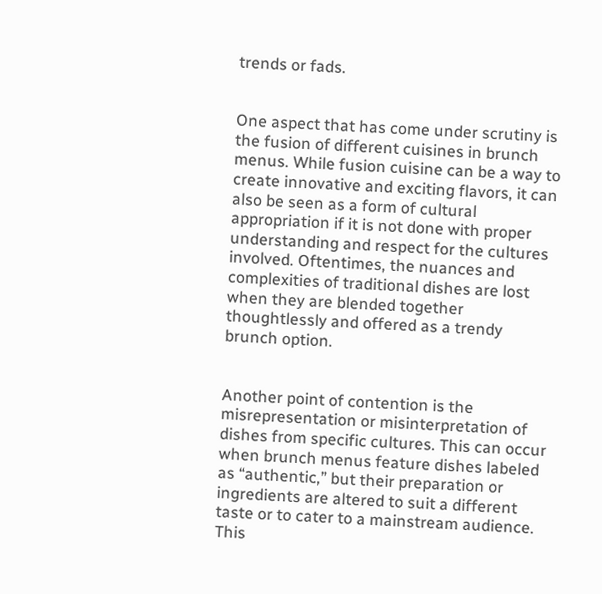trends or fads.


One aspect that has come under scrutiny is the fusion of different cuisines in brunch menus. While fusion cuisine can be a way to create innovative and exciting flavors, it can also be seen as a form of cultural appropriation if it is not done with proper understanding and respect for the cultures involved. Oftentimes, the nuances and complexities of traditional dishes are lost when they are blended together thoughtlessly and offered as a trendy brunch option.


Another point of contention is the misrepresentation or misinterpretation of dishes from specific cultures. This can occur when brunch menus feature dishes labeled as “authentic,” but their preparation or ingredients are altered to suit a different taste or to cater to a mainstream audience. This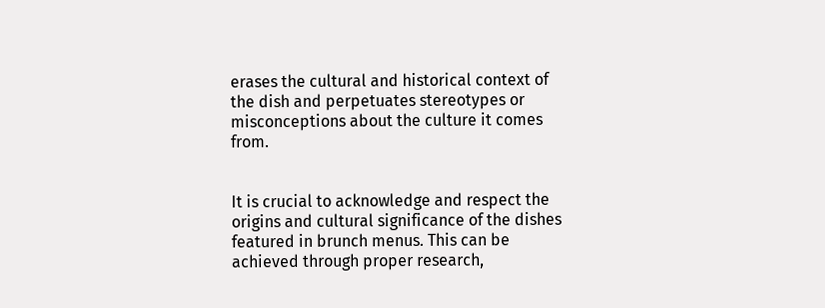erases the cultural and historical context of the dish and perpetuates stereotypes or misconceptions about the culture it comes from.


It is crucial to acknowledge and respect the origins and cultural significance of the dishes featured in brunch menus. This can be achieved through proper research,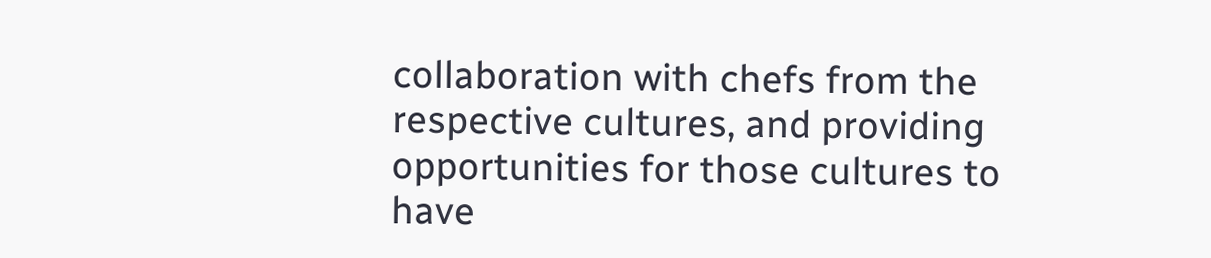collaboration with chefs from the respective cultures, and providing opportunities for those cultures to have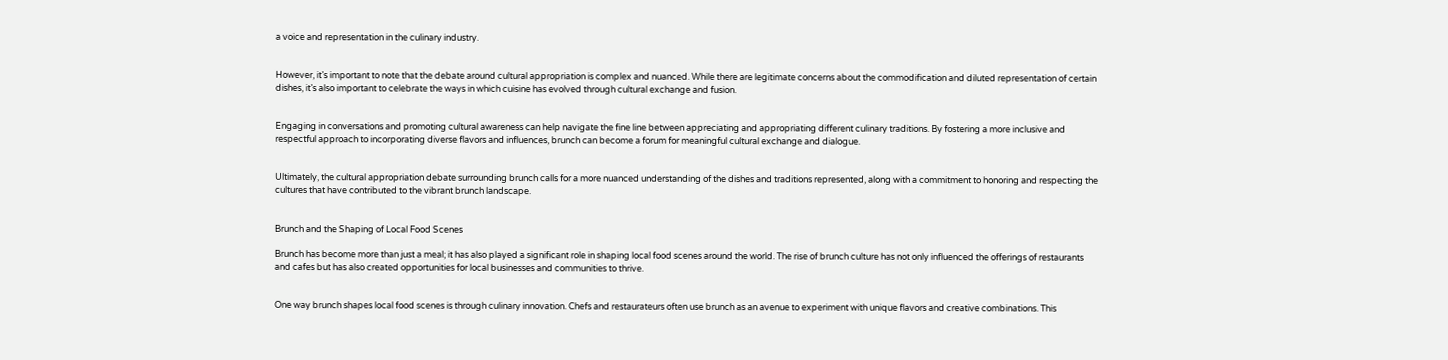a voice and representation in the culinary industry.


However, it’s important to note that the debate around cultural appropriation is complex and nuanced. While there are legitimate concerns about the commodification and diluted representation of certain dishes, it’s also important to celebrate the ways in which cuisine has evolved through cultural exchange and fusion.


Engaging in conversations and promoting cultural awareness can help navigate the fine line between appreciating and appropriating different culinary traditions. By fostering a more inclusive and respectful approach to incorporating diverse flavors and influences, brunch can become a forum for meaningful cultural exchange and dialogue.


Ultimately, the cultural appropriation debate surrounding brunch calls for a more nuanced understanding of the dishes and traditions represented, along with a commitment to honoring and respecting the cultures that have contributed to the vibrant brunch landscape.


Brunch and the Shaping of Local Food Scenes

Brunch has become more than just a meal; it has also played a significant role in shaping local food scenes around the world. The rise of brunch culture has not only influenced the offerings of restaurants and cafes but has also created opportunities for local businesses and communities to thrive.


One way brunch shapes local food scenes is through culinary innovation. Chefs and restaurateurs often use brunch as an avenue to experiment with unique flavors and creative combinations. This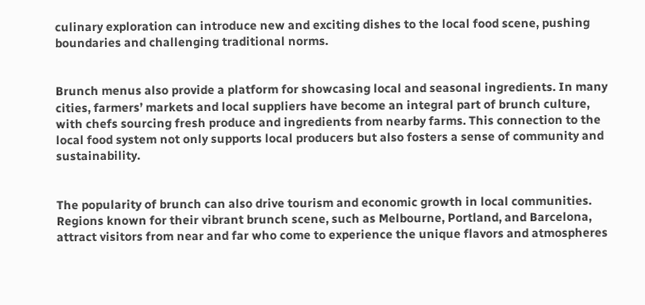culinary exploration can introduce new and exciting dishes to the local food scene, pushing boundaries and challenging traditional norms.


Brunch menus also provide a platform for showcasing local and seasonal ingredients. In many cities, farmers’ markets and local suppliers have become an integral part of brunch culture, with chefs sourcing fresh produce and ingredients from nearby farms. This connection to the local food system not only supports local producers but also fosters a sense of community and sustainability.


The popularity of brunch can also drive tourism and economic growth in local communities. Regions known for their vibrant brunch scene, such as Melbourne, Portland, and Barcelona, attract visitors from near and far who come to experience the unique flavors and atmospheres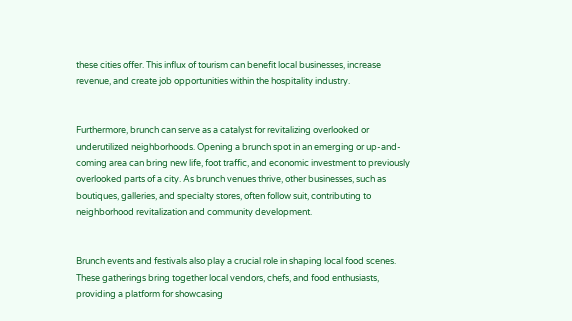these cities offer. This influx of tourism can benefit local businesses, increase revenue, and create job opportunities within the hospitality industry.


Furthermore, brunch can serve as a catalyst for revitalizing overlooked or underutilized neighborhoods. Opening a brunch spot in an emerging or up-and-coming area can bring new life, foot traffic, and economic investment to previously overlooked parts of a city. As brunch venues thrive, other businesses, such as boutiques, galleries, and specialty stores, often follow suit, contributing to neighborhood revitalization and community development.


Brunch events and festivals also play a crucial role in shaping local food scenes. These gatherings bring together local vendors, chefs, and food enthusiasts, providing a platform for showcasing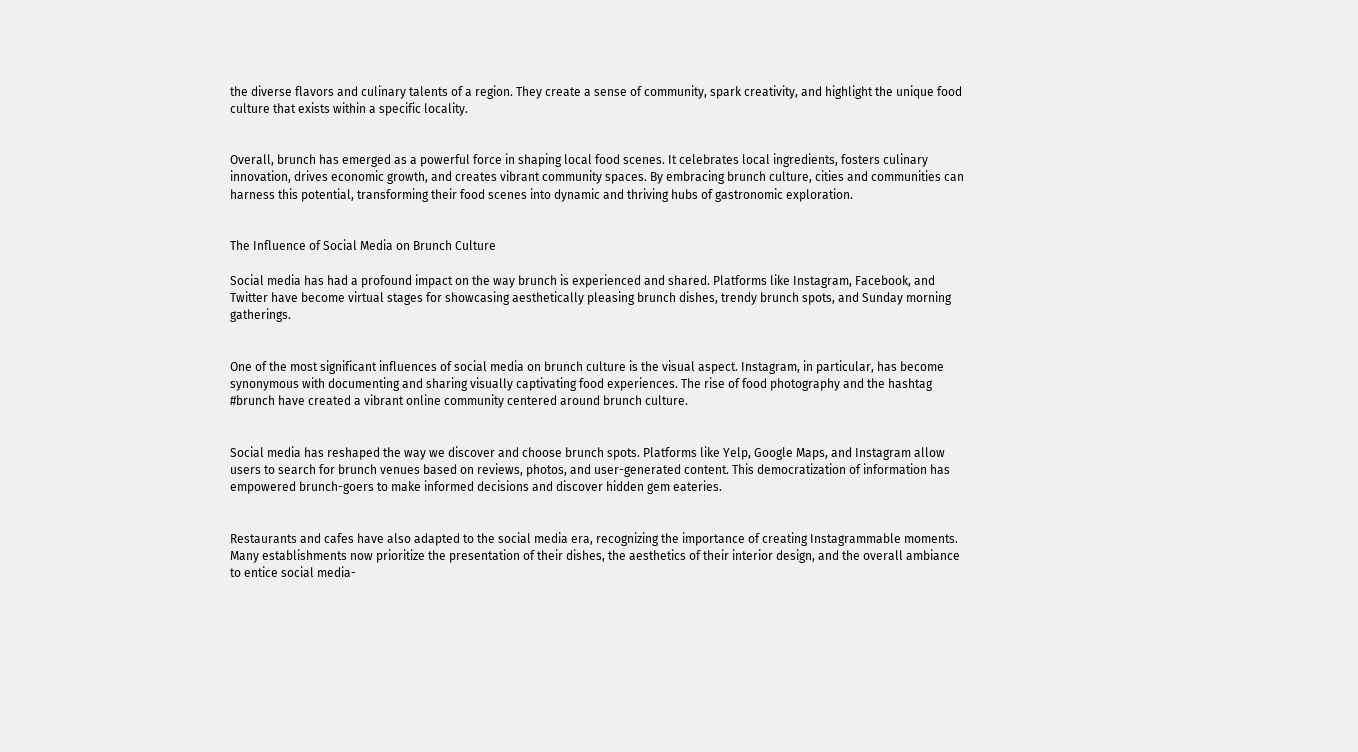the diverse flavors and culinary talents of a region. They create a sense of community, spark creativity, and highlight the unique food culture that exists within a specific locality.


Overall, brunch has emerged as a powerful force in shaping local food scenes. It celebrates local ingredients, fosters culinary innovation, drives economic growth, and creates vibrant community spaces. By embracing brunch culture, cities and communities can harness this potential, transforming their food scenes into dynamic and thriving hubs of gastronomic exploration.


The Influence of Social Media on Brunch Culture

Social media has had a profound impact on the way brunch is experienced and shared. Platforms like Instagram, Facebook, and Twitter have become virtual stages for showcasing aesthetically pleasing brunch dishes, trendy brunch spots, and Sunday morning gatherings.


One of the most significant influences of social media on brunch culture is the visual aspect. Instagram, in particular, has become synonymous with documenting and sharing visually captivating food experiences. The rise of food photography and the hashtag #brunch have created a vibrant online community centered around brunch culture.


Social media has reshaped the way we discover and choose brunch spots. Platforms like Yelp, Google Maps, and Instagram allow users to search for brunch venues based on reviews, photos, and user-generated content. This democratization of information has empowered brunch-goers to make informed decisions and discover hidden gem eateries.


Restaurants and cafes have also adapted to the social media era, recognizing the importance of creating Instagrammable moments. Many establishments now prioritize the presentation of their dishes, the aesthetics of their interior design, and the overall ambiance to entice social media-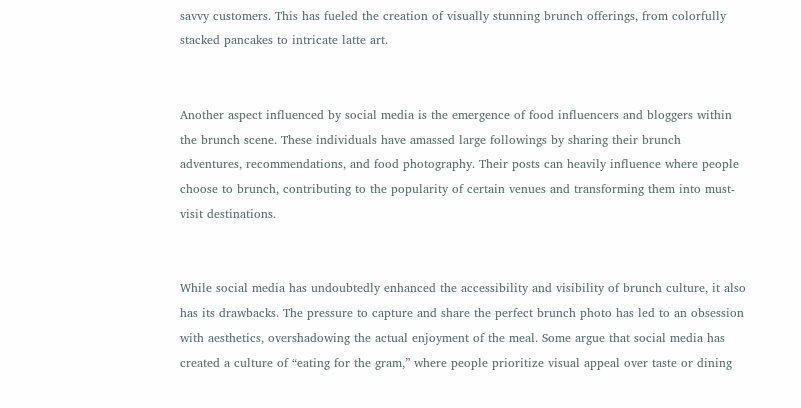savvy customers. This has fueled the creation of visually stunning brunch offerings, from colorfully stacked pancakes to intricate latte art.


Another aspect influenced by social media is the emergence of food influencers and bloggers within the brunch scene. These individuals have amassed large followings by sharing their brunch adventures, recommendations, and food photography. Their posts can heavily influence where people choose to brunch, contributing to the popularity of certain venues and transforming them into must-visit destinations.


While social media has undoubtedly enhanced the accessibility and visibility of brunch culture, it also has its drawbacks. The pressure to capture and share the perfect brunch photo has led to an obsession with aesthetics, overshadowing the actual enjoyment of the meal. Some argue that social media has created a culture of “eating for the gram,” where people prioritize visual appeal over taste or dining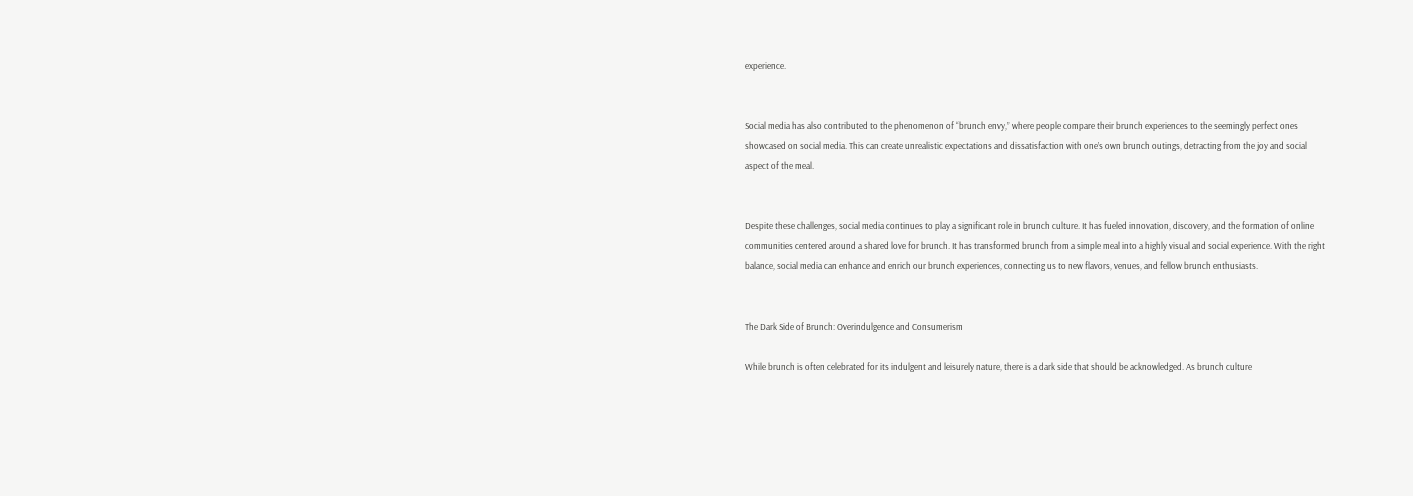experience.


Social media has also contributed to the phenomenon of “brunch envy,” where people compare their brunch experiences to the seemingly perfect ones showcased on social media. This can create unrealistic expectations and dissatisfaction with one’s own brunch outings, detracting from the joy and social aspect of the meal.


Despite these challenges, social media continues to play a significant role in brunch culture. It has fueled innovation, discovery, and the formation of online communities centered around a shared love for brunch. It has transformed brunch from a simple meal into a highly visual and social experience. With the right balance, social media can enhance and enrich our brunch experiences, connecting us to new flavors, venues, and fellow brunch enthusiasts.


The Dark Side of Brunch: Overindulgence and Consumerism

While brunch is often celebrated for its indulgent and leisurely nature, there is a dark side that should be acknowledged. As brunch culture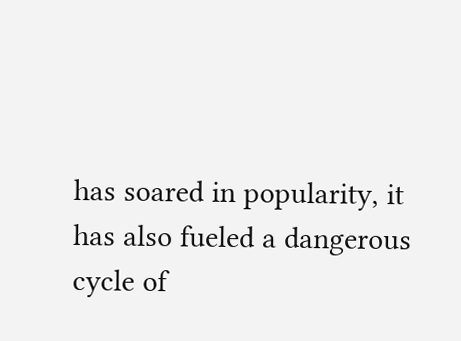has soared in popularity, it has also fueled a dangerous cycle of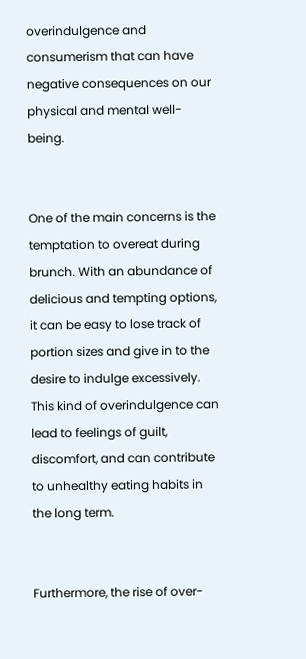overindulgence and consumerism that can have negative consequences on our physical and mental well-being.


One of the main concerns is the temptation to overeat during brunch. With an abundance of delicious and tempting options, it can be easy to lose track of portion sizes and give in to the desire to indulge excessively. This kind of overindulgence can lead to feelings of guilt, discomfort, and can contribute to unhealthy eating habits in the long term.


Furthermore, the rise of over-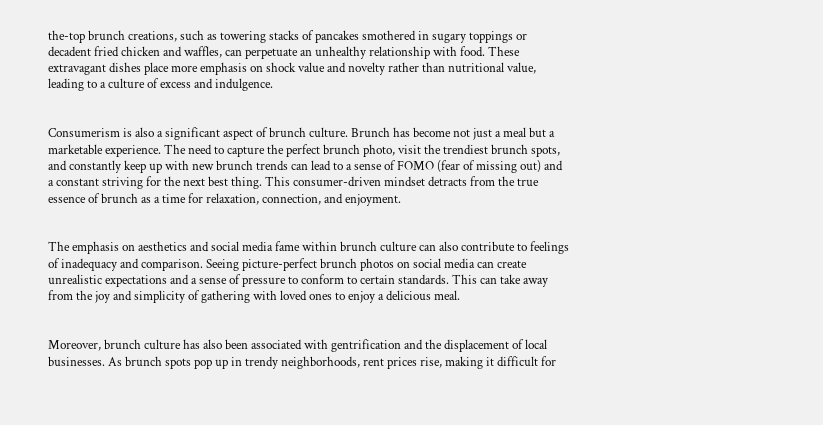the-top brunch creations, such as towering stacks of pancakes smothered in sugary toppings or decadent fried chicken and waffles, can perpetuate an unhealthy relationship with food. These extravagant dishes place more emphasis on shock value and novelty rather than nutritional value, leading to a culture of excess and indulgence.


Consumerism is also a significant aspect of brunch culture. Brunch has become not just a meal but a marketable experience. The need to capture the perfect brunch photo, visit the trendiest brunch spots, and constantly keep up with new brunch trends can lead to a sense of FOMO (fear of missing out) and a constant striving for the next best thing. This consumer-driven mindset detracts from the true essence of brunch as a time for relaxation, connection, and enjoyment.


The emphasis on aesthetics and social media fame within brunch culture can also contribute to feelings of inadequacy and comparison. Seeing picture-perfect brunch photos on social media can create unrealistic expectations and a sense of pressure to conform to certain standards. This can take away from the joy and simplicity of gathering with loved ones to enjoy a delicious meal.


Moreover, brunch culture has also been associated with gentrification and the displacement of local businesses. As brunch spots pop up in trendy neighborhoods, rent prices rise, making it difficult for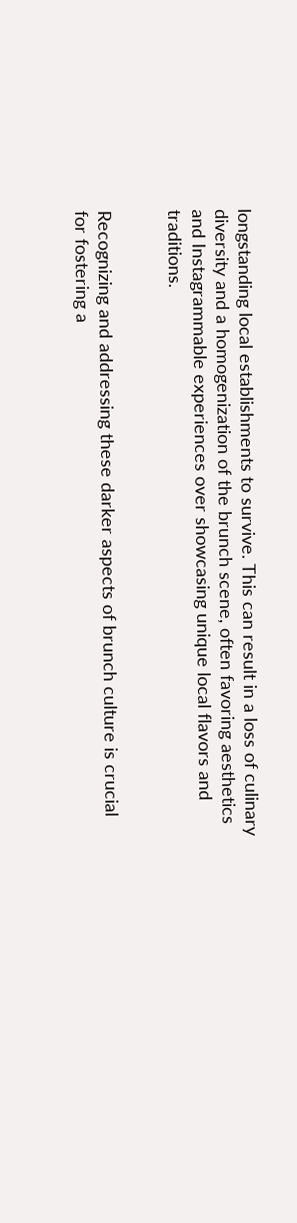longstanding local establishments to survive. This can result in a loss of culinary diversity and a homogenization of the brunch scene, often favoring aesthetics and Instagrammable experiences over showcasing unique local flavors and traditions.


Recognizing and addressing these darker aspects of brunch culture is crucial for fostering a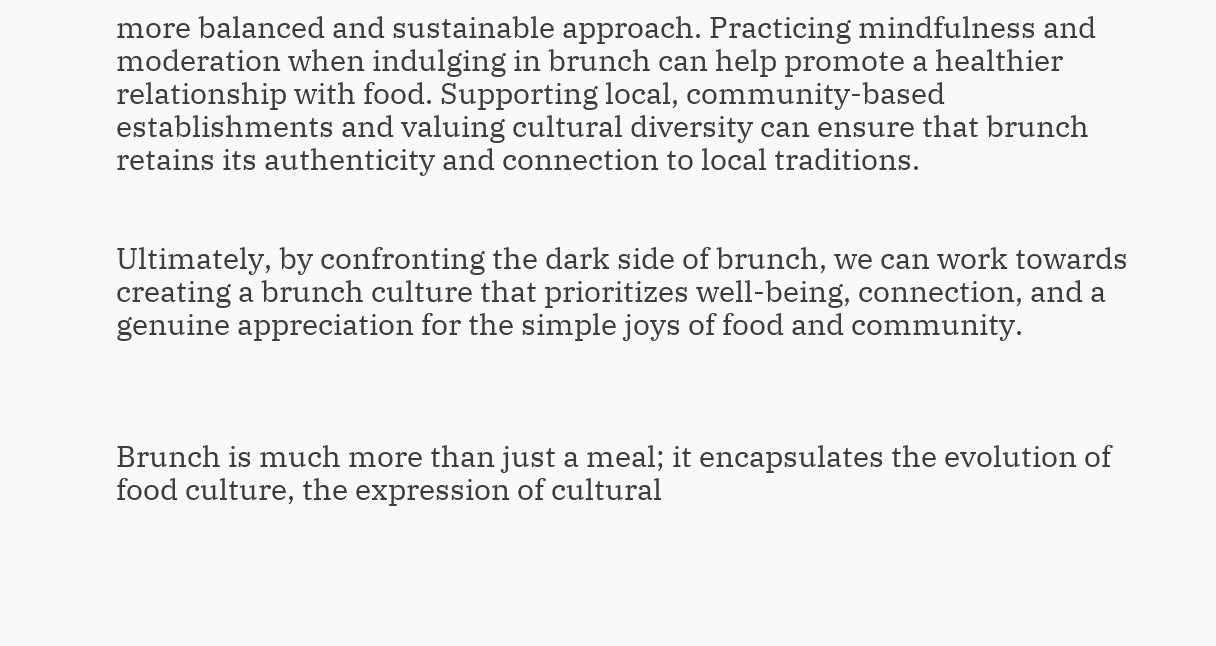more balanced and sustainable approach. Practicing mindfulness and moderation when indulging in brunch can help promote a healthier relationship with food. Supporting local, community-based establishments and valuing cultural diversity can ensure that brunch retains its authenticity and connection to local traditions.


Ultimately, by confronting the dark side of brunch, we can work towards creating a brunch culture that prioritizes well-being, connection, and a genuine appreciation for the simple joys of food and community.



Brunch is much more than just a meal; it encapsulates the evolution of food culture, the expression of cultural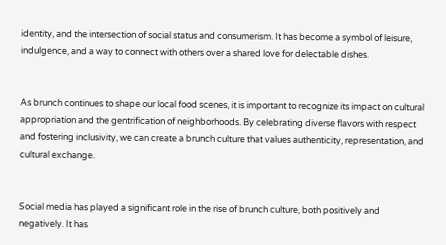identity, and the intersection of social status and consumerism. It has become a symbol of leisure, indulgence, and a way to connect with others over a shared love for delectable dishes.


As brunch continues to shape our local food scenes, it is important to recognize its impact on cultural appropriation and the gentrification of neighborhoods. By celebrating diverse flavors with respect and fostering inclusivity, we can create a brunch culture that values authenticity, representation, and cultural exchange.


Social media has played a significant role in the rise of brunch culture, both positively and negatively. It has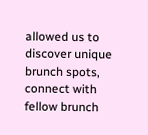allowed us to discover unique brunch spots, connect with fellow brunch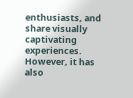enthusiasts, and share visually captivating experiences. However, it has also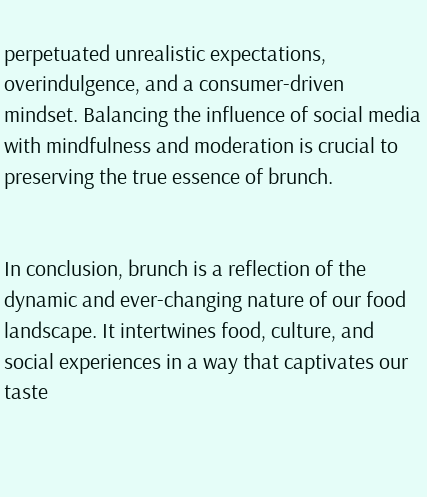perpetuated unrealistic expectations, overindulgence, and a consumer-driven mindset. Balancing the influence of social media with mindfulness and moderation is crucial to preserving the true essence of brunch.


In conclusion, brunch is a reflection of the dynamic and ever-changing nature of our food landscape. It intertwines food, culture, and social experiences in a way that captivates our taste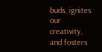buds, ignites our creativity, and fosters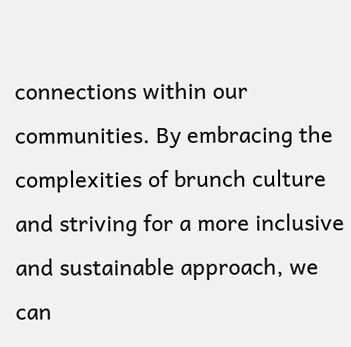connections within our communities. By embracing the complexities of brunch culture and striving for a more inclusive and sustainable approach, we can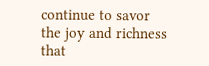continue to savor the joy and richness that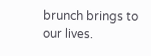brunch brings to our lives.